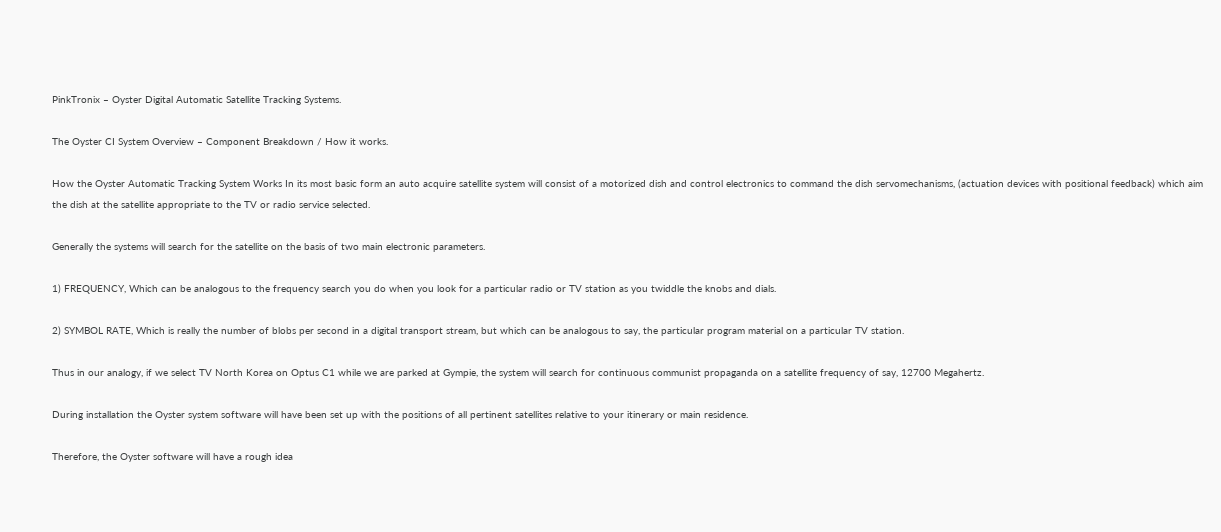PinkTronix – Oyster Digital Automatic Satellite Tracking Systems.

The Oyster CI System Overview – Component Breakdown / How it works.

How the Oyster Automatic Tracking System Works In its most basic form an auto acquire satellite system will consist of a motorized dish and control electronics to command the dish servomechanisms, (actuation devices with positional feedback) which aim the dish at the satellite appropriate to the TV or radio service selected.

Generally the systems will search for the satellite on the basis of two main electronic parameters.

1) FREQUENCY, Which can be analogous to the frequency search you do when you look for a particular radio or TV station as you twiddle the knobs and dials.

2) SYMBOL RATE, Which is really the number of blobs per second in a digital transport stream, but which can be analogous to say, the particular program material on a particular TV station.

Thus in our analogy, if we select TV North Korea on Optus C1 while we are parked at Gympie, the system will search for continuous communist propaganda on a satellite frequency of say, 12700 Megahertz.

During installation the Oyster system software will have been set up with the positions of all pertinent satellites relative to your itinerary or main residence.

Therefore, the Oyster software will have a rough idea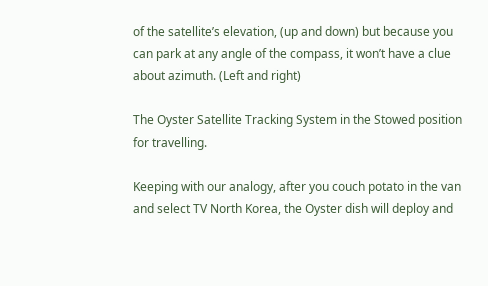of the satellite’s elevation, (up and down) but because you can park at any angle of the compass, it won’t have a clue about azimuth. (Left and right)

The Oyster Satellite Tracking System in the Stowed position for travelling.

Keeping with our analogy, after you couch potato in the van and select TV North Korea, the Oyster dish will deploy and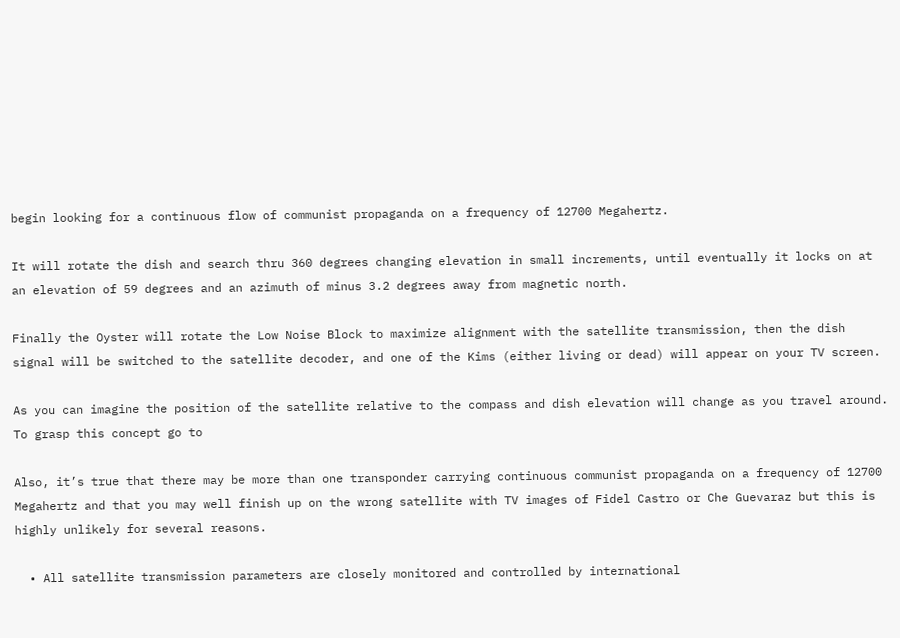begin looking for a continuous flow of communist propaganda on a frequency of 12700 Megahertz.

It will rotate the dish and search thru 360 degrees changing elevation in small increments, until eventually it locks on at an elevation of 59 degrees and an azimuth of minus 3.2 degrees away from magnetic north.

Finally the Oyster will rotate the Low Noise Block to maximize alignment with the satellite transmission, then the dish signal will be switched to the satellite decoder, and one of the Kims (either living or dead) will appear on your TV screen.

As you can imagine the position of the satellite relative to the compass and dish elevation will change as you travel around. To grasp this concept go to

Also, it’s true that there may be more than one transponder carrying continuous communist propaganda on a frequency of 12700 Megahertz and that you may well finish up on the wrong satellite with TV images of Fidel Castro or Che Guevaraz but this is highly unlikely for several reasons.

  • All satellite transmission parameters are closely monitored and controlled by international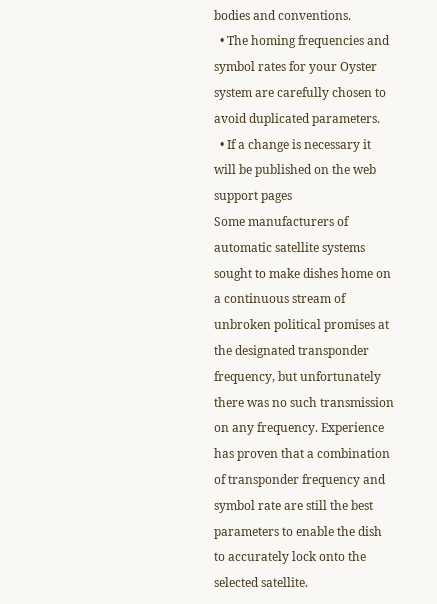bodies and conventions.
  • The homing frequencies and symbol rates for your Oyster system are carefully chosen to avoid duplicated parameters.
  • If a change is necessary it will be published on the web support pages
Some manufacturers of automatic satellite systems sought to make dishes home on a continuous stream of unbroken political promises at the designated transponder frequency, but unfortunately there was no such transmission on any frequency. Experience has proven that a combination of transponder frequency and symbol rate are still the best parameters to enable the dish to accurately lock onto the selected satellite.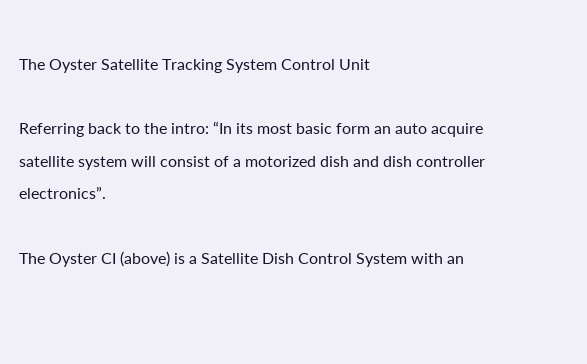The Oyster Satellite Tracking System Control Unit

Referring back to the intro: “In its most basic form an auto acquire satellite system will consist of a motorized dish and dish controller electronics”.

The Oyster CI (above) is a Satellite Dish Control System with an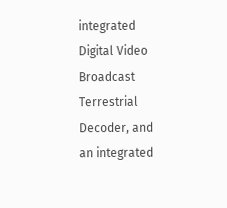integrated Digital Video Broadcast Terrestrial Decoder, and an integrated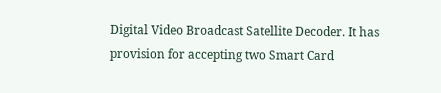Digital Video Broadcast Satellite Decoder. It has provision for accepting two Smart Card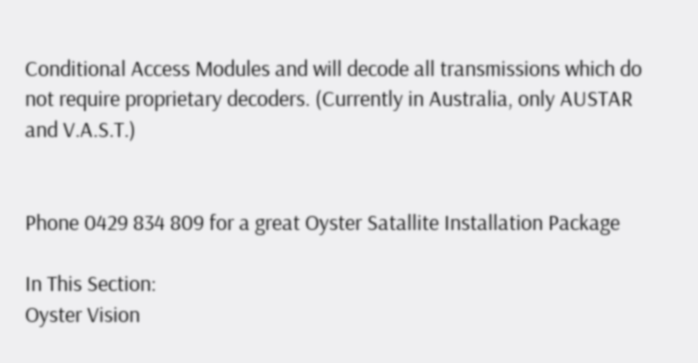Conditional Access Modules and will decode all transmissions which do not require proprietary decoders. (Currently in Australia, only AUSTAR and V.A.S.T.)


Phone 0429 834 809 for a great Oyster Satallite Installation Package

In This Section:
Oyster Vision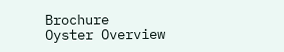Brochure
Oyster Overview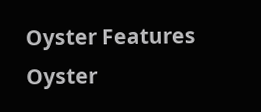Oyster Features
Oyster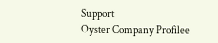Support
Oyster Company Profilee